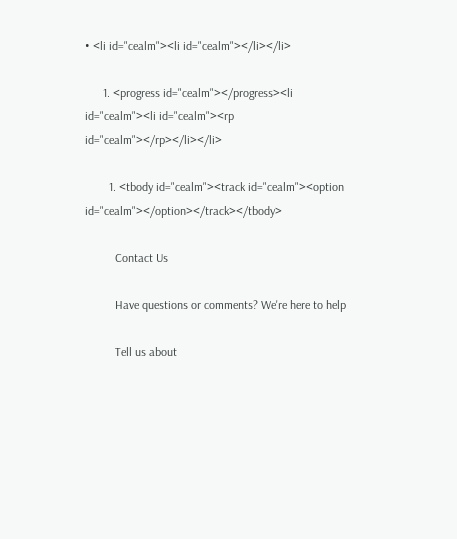• <li id="cealm"><li id="cealm"></li></li>

      1. <progress id="cealm"></progress><li id="cealm"><li id="cealm"><rp id="cealm"></rp></li></li>

        1. <tbody id="cealm"><track id="cealm"><option id="cealm"></option></track></tbody>

          Contact Us

          Have questions or comments? We're here to help

          Tell us about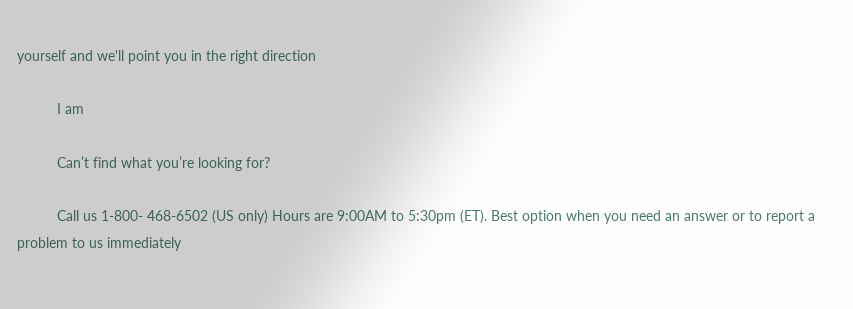yourself and we'll point you in the right direction

          I am

          Can’t find what you’re looking for?

          Call us 1-800- 468-6502 (US only) Hours are 9:00AM to 5:30pm (ET). Best option when you need an answer or to report a problem to us immediately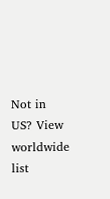Not in US? View worldwide list